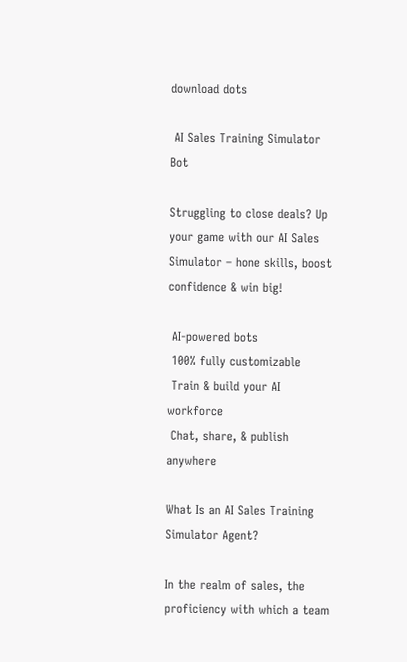download dots

 AI Sales Training Simulator Bot

Struggling to close deals? Up your game with our AI Sales Simulator – hone skills, boost confidence & win big!

 AI-powered bots
 100% fully customizable
 Train & build your AI workforce
 Chat, share, & publish anywhere

What Is an AI Sales Training Simulator Agent?

In the realm of sales, the proficiency with which a team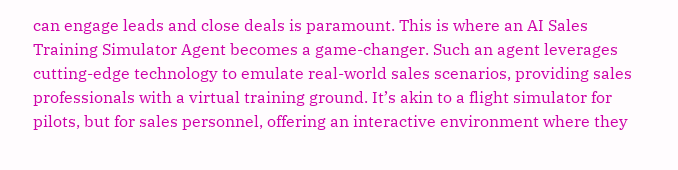can engage leads and close deals is paramount. This is where an AI Sales Training Simulator Agent becomes a game-changer. Such an agent leverages cutting-edge technology to emulate real-world sales scenarios, providing sales professionals with a virtual training ground. It’s akin to a flight simulator for pilots, but for sales personnel, offering an interactive environment where they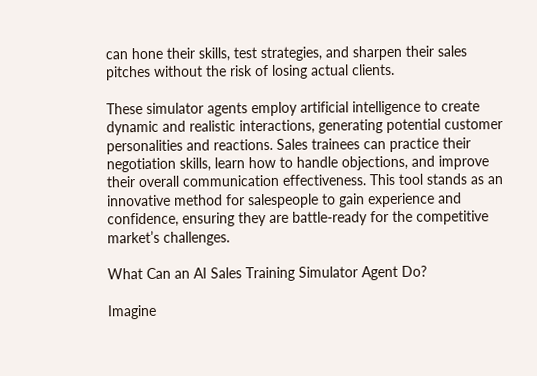can hone their skills, test strategies, and sharpen their sales pitches without the risk of losing actual clients.

These simulator agents employ artificial intelligence to create dynamic and realistic interactions, generating potential customer personalities and reactions. Sales trainees can practice their negotiation skills, learn how to handle objections, and improve their overall communication effectiveness. This tool stands as an innovative method for salespeople to gain experience and confidence, ensuring they are battle-ready for the competitive market’s challenges.

What Can an AI Sales Training Simulator Agent Do?

Imagine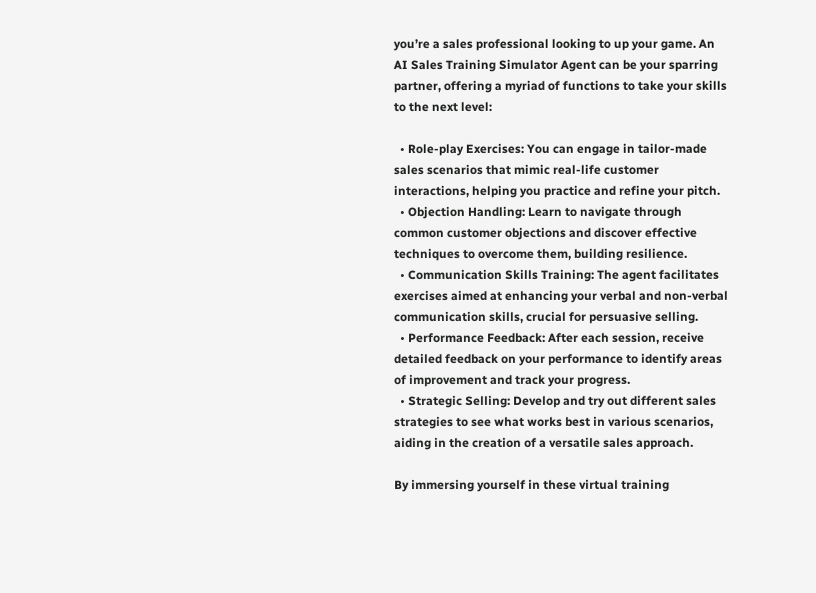you’re a sales professional looking to up your game. An AI Sales Training Simulator Agent can be your sparring partner, offering a myriad of functions to take your skills to the next level:

  • Role-play Exercises: You can engage in tailor-made sales scenarios that mimic real-life customer interactions, helping you practice and refine your pitch.
  • Objection Handling: Learn to navigate through common customer objections and discover effective techniques to overcome them, building resilience.
  • Communication Skills Training: The agent facilitates exercises aimed at enhancing your verbal and non-verbal communication skills, crucial for persuasive selling.
  • Performance Feedback: After each session, receive detailed feedback on your performance to identify areas of improvement and track your progress.
  • Strategic Selling: Develop and try out different sales strategies to see what works best in various scenarios, aiding in the creation of a versatile sales approach.

By immersing yourself in these virtual training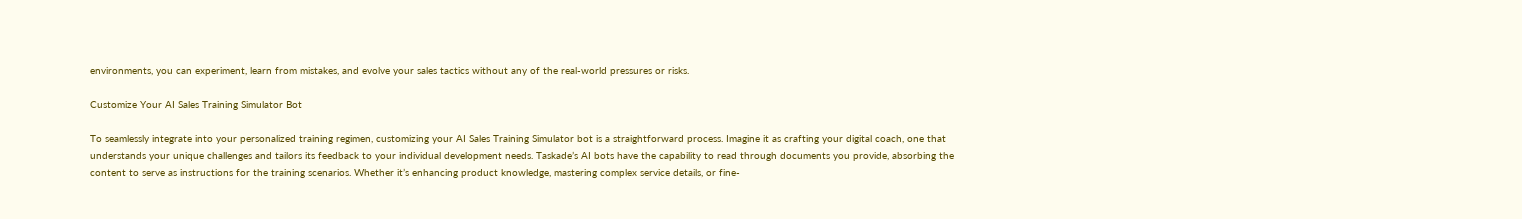environments, you can experiment, learn from mistakes, and evolve your sales tactics without any of the real-world pressures or risks.

Customize Your AI Sales Training Simulator Bot

To seamlessly integrate into your personalized training regimen, customizing your AI Sales Training Simulator bot is a straightforward process. Imagine it as crafting your digital coach, one that understands your unique challenges and tailors its feedback to your individual development needs. Taskade’s AI bots have the capability to read through documents you provide, absorbing the content to serve as instructions for the training scenarios. Whether it’s enhancing product knowledge, mastering complex service details, or fine-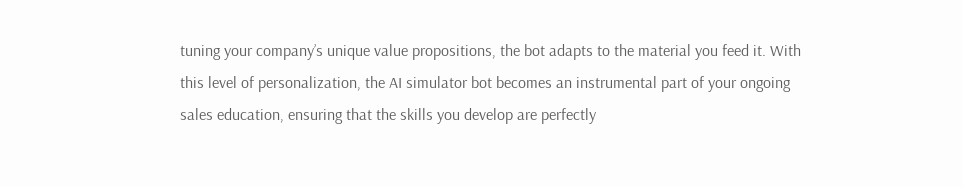tuning your company’s unique value propositions, the bot adapts to the material you feed it. With this level of personalization, the AI simulator bot becomes an instrumental part of your ongoing sales education, ensuring that the skills you develop are perfectly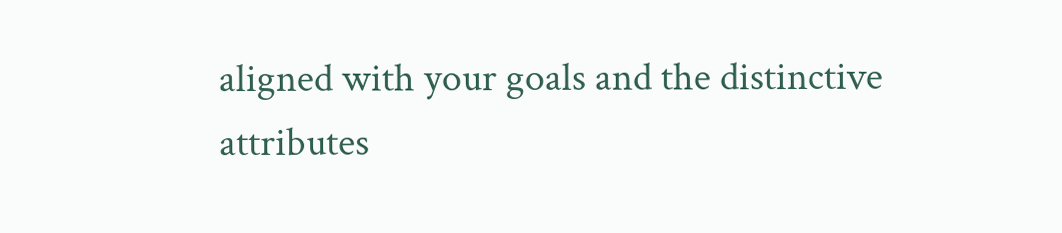aligned with your goals and the distinctive attributes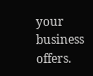your business offers.